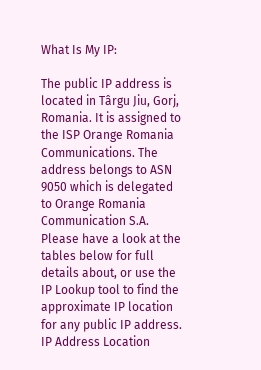What Is My IP:

The public IP address is located in Târgu Jiu, Gorj, Romania. It is assigned to the ISP Orange Romania Communications. The address belongs to ASN 9050 which is delegated to Orange Romania Communication S.A.
Please have a look at the tables below for full details about, or use the IP Lookup tool to find the approximate IP location for any public IP address. IP Address Location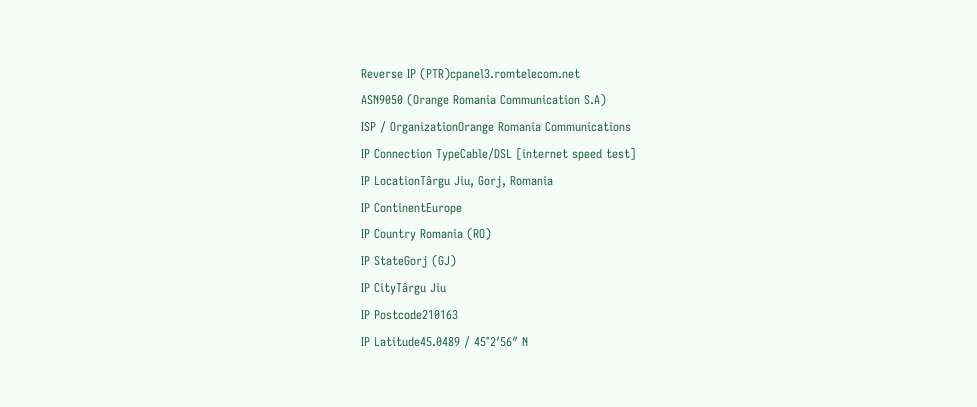Reverse IP (PTR)cpanel3.romtelecom.net
ASN9050 (Orange Romania Communication S.A)
ISP / OrganizationOrange Romania Communications
IP Connection TypeCable/DSL [internet speed test]
IP LocationTârgu Jiu, Gorj, Romania
IP ContinentEurope
IP Country Romania (RO)
IP StateGorj (GJ)
IP CityTârgu Jiu
IP Postcode210163
IP Latitude45.0489 / 45°2′56″ N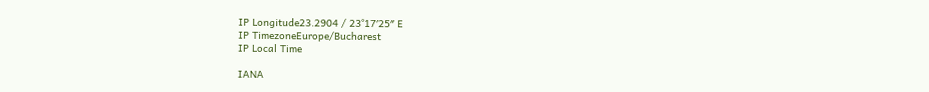IP Longitude23.2904 / 23°17′25″ E
IP TimezoneEurope/Bucharest
IP Local Time

IANA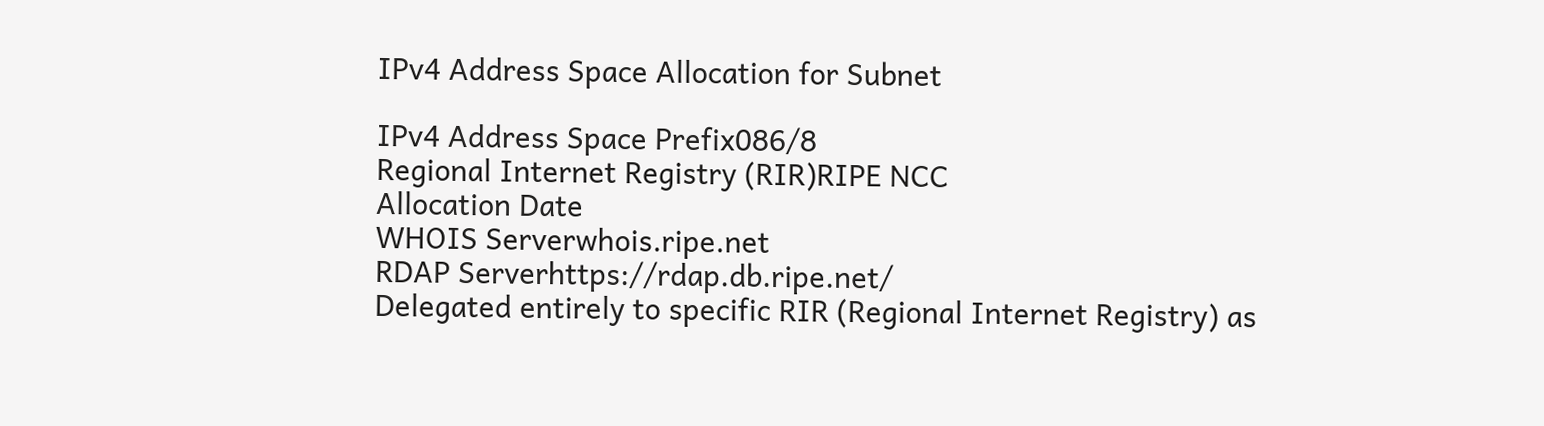IPv4 Address Space Allocation for Subnet

IPv4 Address Space Prefix086/8
Regional Internet Registry (RIR)RIPE NCC
Allocation Date
WHOIS Serverwhois.ripe.net
RDAP Serverhttps://rdap.db.ripe.net/
Delegated entirely to specific RIR (Regional Internet Registry) as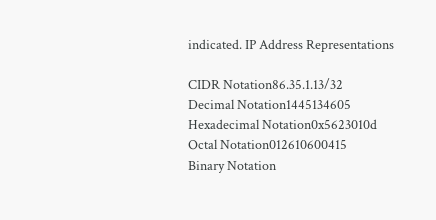indicated. IP Address Representations

CIDR Notation86.35.1.13/32
Decimal Notation1445134605
Hexadecimal Notation0x5623010d
Octal Notation012610600415
Binary Notation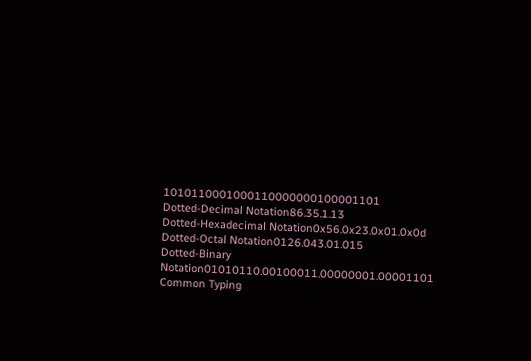1010110001000110000000100001101
Dotted-Decimal Notation86.35.1.13
Dotted-Hexadecimal Notation0x56.0x23.0x01.0x0d
Dotted-Octal Notation0126.043.01.015
Dotted-Binary Notation01010110.00100011.00000001.00001101 Common Typing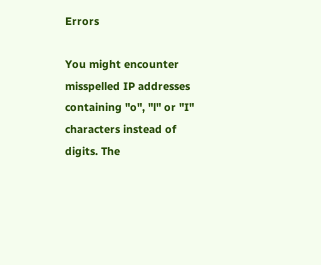Errors

You might encounter misspelled IP addresses containing "o", "l" or "I" characters instead of digits. The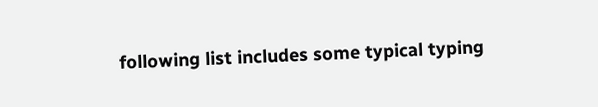following list includes some typical typing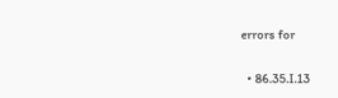errors for

  • 86.35.I.13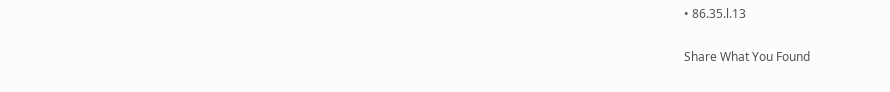• 86.35.l.13

Share What You Found